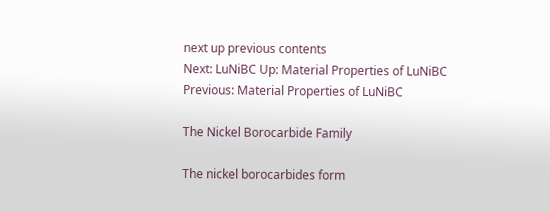next up previous contents
Next: LuNiBC Up: Material Properties of LuNiBC Previous: Material Properties of LuNiBC

The Nickel Borocarbide Family

The nickel borocarbides form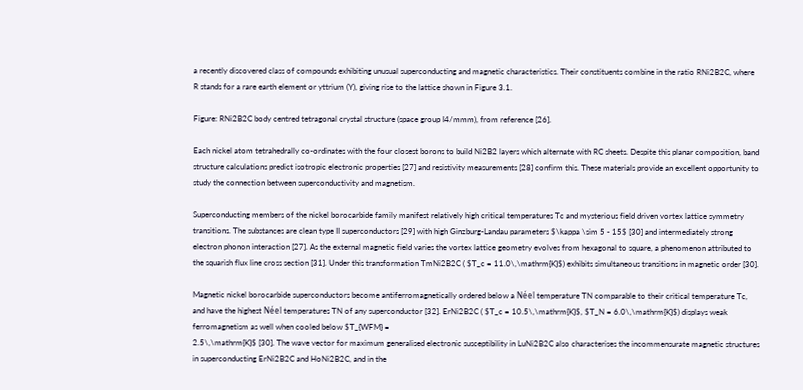a recently discovered class of compounds exhibiting unusual superconducting and magnetic characteristics. Their constituents combine in the ratio RNi2B2C, where R stands for a rare earth element or yttrium (Y), giving rise to the lattice shown in Figure 3.1.

Figure: RNi2B2C body centred tetragonal crystal structure (space group I4/mmm), from reference [26].

Each nickel atom tetrahedrally co-ordinates with the four closest borons to build Ni2B2 layers which alternate with RC sheets. Despite this planar composition, band structure calculations predict isotropic electronic properties [27] and resistivity measurements [28] confirm this. These materials provide an excellent opportunity to study the connection between superconductivity and magnetism.

Superconducting members of the nickel borocarbide family manifest relatively high critical temperatures Tc and mysterious field driven vortex lattice symmetry transitions. The substances are clean type II superconductors [29] with high Ginzburg-Landau parameters $\kappa \sim 5 - 15$ [30] and intermediately strong electron phonon interaction [27]. As the external magnetic field varies the vortex lattice geometry evolves from hexagonal to square, a phenomenon attributed to the squarish flux line cross section [31]. Under this transformation TmNi2B2C ( $T_c = 11.0\,\mathrm{K}$) exhibits simultaneous transitions in magnetic order [30].

Magnetic nickel borocarbide superconductors become antiferromagnetically ordered below a Néel temperature TN comparable to their critical temperature Tc, and have the highest Néel temperatures TN of any superconductor [32]. ErNi2B2C ( $T_c = 10.5\,\mathrm{K}$, $T_N = 6.0\,\mathrm{K}$) displays weak ferromagnetism as well when cooled below $T_{WFM} =
2.5\,\mathrm{K}$ [30]. The wave vector for maximum generalised electronic susceptibility in LuNi2B2C also characterises the incommensurate magnetic structures in superconducting ErNi2B2C and HoNi2B2C, and in the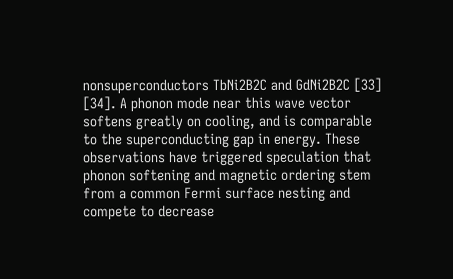nonsuperconductors TbNi2B2C and GdNi2B2C [33] [34]. A phonon mode near this wave vector softens greatly on cooling, and is comparable to the superconducting gap in energy. These observations have triggered speculation that phonon softening and magnetic ordering stem from a common Fermi surface nesting and compete to decrease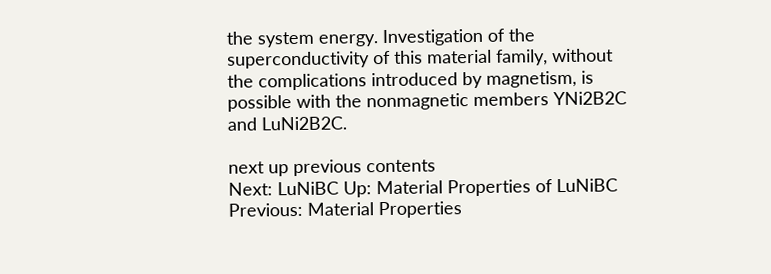the system energy. Investigation of the superconductivity of this material family, without the complications introduced by magnetism, is possible with the nonmagnetic members YNi2B2C and LuNi2B2C.

next up previous contents
Next: LuNiBC Up: Material Properties of LuNiBC Previous: Material Properties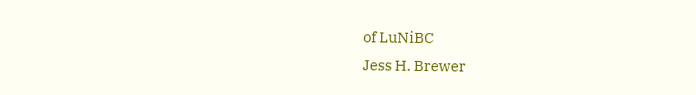of LuNiBC
Jess H. Brewer